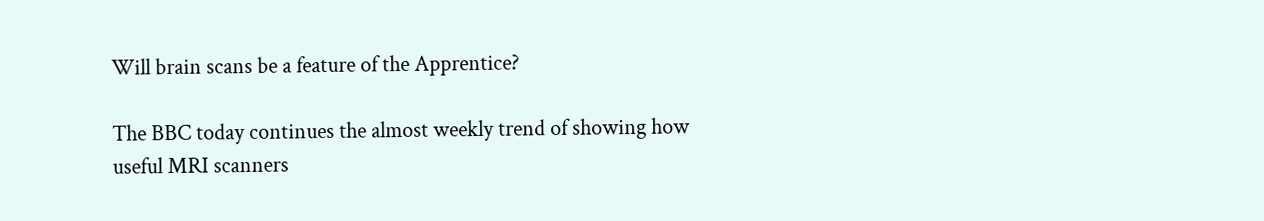Will brain scans be a feature of the Apprentice?

The BBC today continues the almost weekly trend of showing how useful MRI scanners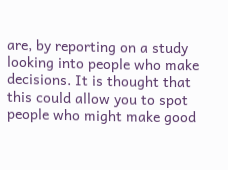are, by reporting on a study looking into people who make decisions. It is thought that this could allow you to spot people who might make good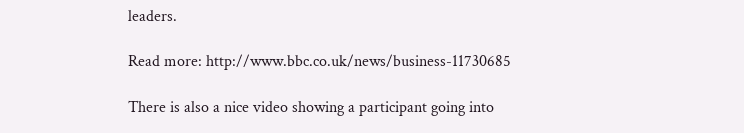leaders.

Read more: http://www.bbc.co.uk/news/business-11730685

There is also a nice video showing a participant going into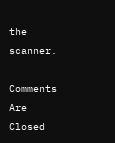the scanner.

Comments Are Closed